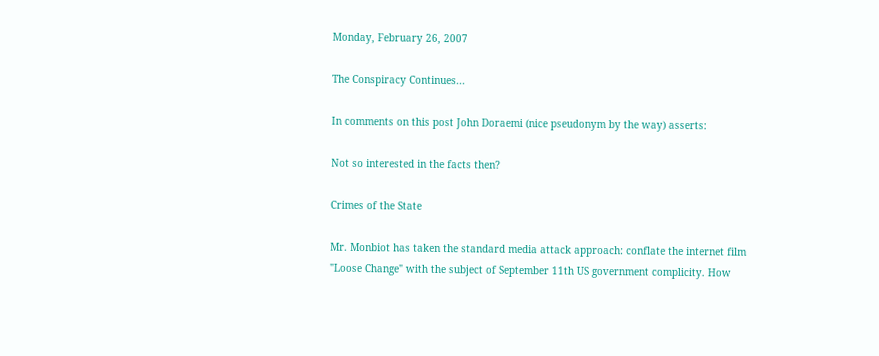Monday, February 26, 2007

The Conspiracy Continues...

In comments on this post John Doraemi (nice pseudonym by the way) asserts:

Not so interested in the facts then?

Crimes of the State

Mr. Monbiot has taken the standard media attack approach: conflate the internet film "Loose Change" with the subject of September 11th US government complicity. How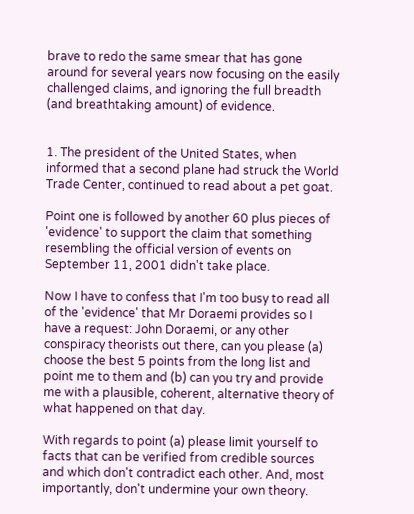brave to redo the same smear that has gone around for several years now focusing on the easily challenged claims, and ignoring the full breadth (and breathtaking amount) of evidence.


1. The president of the United States, when informed that a second plane had struck the World Trade Center, continued to read about a pet goat.

Point one is followed by another 60 plus pieces of 'evidence' to support the claim that something resembling the official version of events on September 11, 2001 didn't take place.

Now I have to confess that I'm too busy to read all of the 'evidence' that Mr Doraemi provides so I have a request: John Doraemi, or any other conspiracy theorists out there, can you please (a) choose the best 5 points from the long list and point me to them and (b) can you try and provide me with a plausible, coherent, alternative theory of what happened on that day.

With regards to point (a) please limit yourself to facts that can be verified from credible sources and which don't contradict each other. And, most importantly, don't undermine your own theory.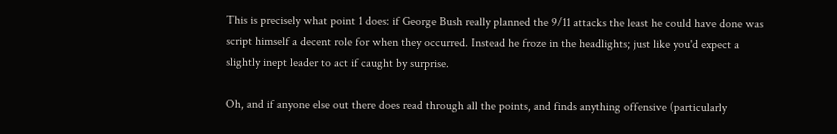This is precisely what point 1 does: if George Bush really planned the 9/11 attacks the least he could have done was script himself a decent role for when they occurred. Instead he froze in the headlights; just like you'd expect a slightly inept leader to act if caught by surprise.

Oh, and if anyone else out there does read through all the points, and finds anything offensive (particularly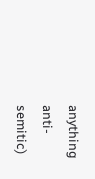anything anti-semitic)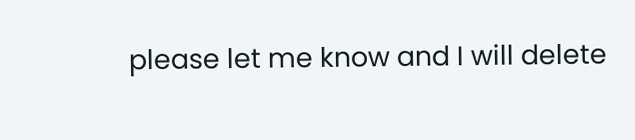please let me know and I will delete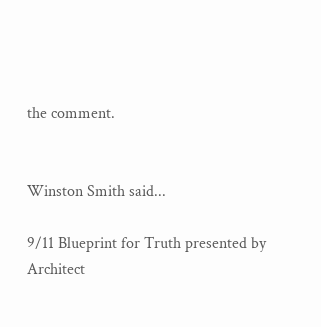the comment.


Winston Smith said...

9/11 Blueprint for Truth presented by Architect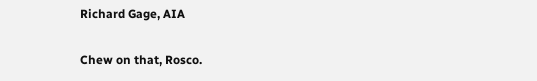Richard Gage, AIA

Chew on that, Rosco.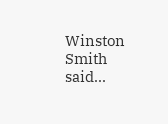Winston Smith said...